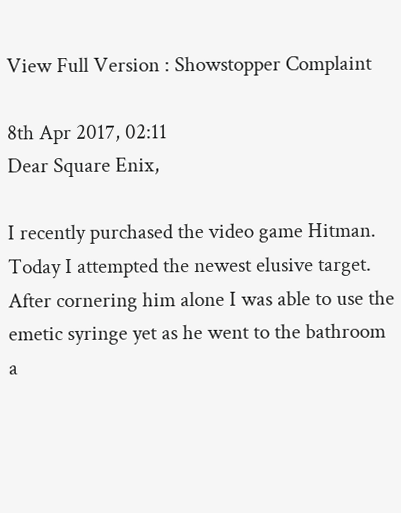View Full Version : Showstopper Complaint

8th Apr 2017, 02:11
Dear Square Enix,

I recently purchased the video game Hitman. Today I attempted the newest elusive target. After cornering him alone I was able to use the emetic syringe yet as he went to the bathroom a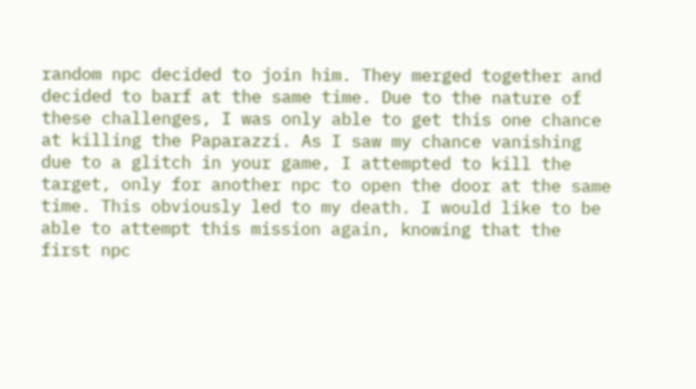random npc decided to join him. They merged together and decided to barf at the same time. Due to the nature of these challenges, I was only able to get this one chance at killing the Paparazzi. As I saw my chance vanishing due to a glitch in your game, I attempted to kill the target, only for another npc to open the door at the same time. This obviously led to my death. I would like to be able to attempt this mission again, knowing that the first npc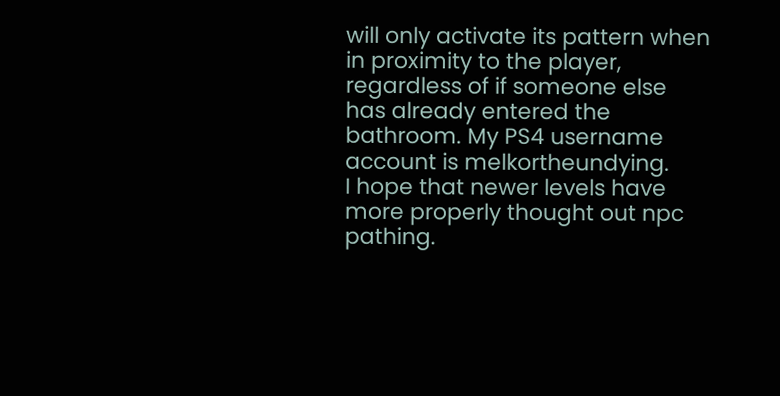will only activate its pattern when in proximity to the player, regardless of if someone else has already entered the bathroom. My PS4 username account is melkortheundying.
I hope that newer levels have more properly thought out npc pathing.